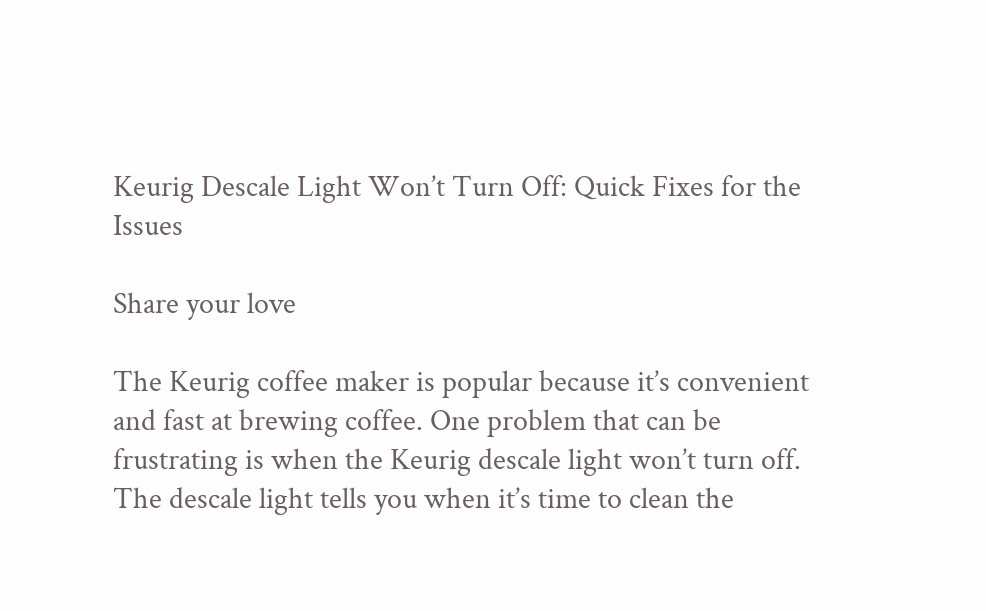Keurig Descale Light Won’t Turn Off: Quick Fixes for the Issues

Share your love

The Keurig coffee maker is popular because it’s convenient and fast at brewing coffee. One problem that can be frustrating is when the Keurig descale light won’t turn off. The descale light tells you when it’s time to clean the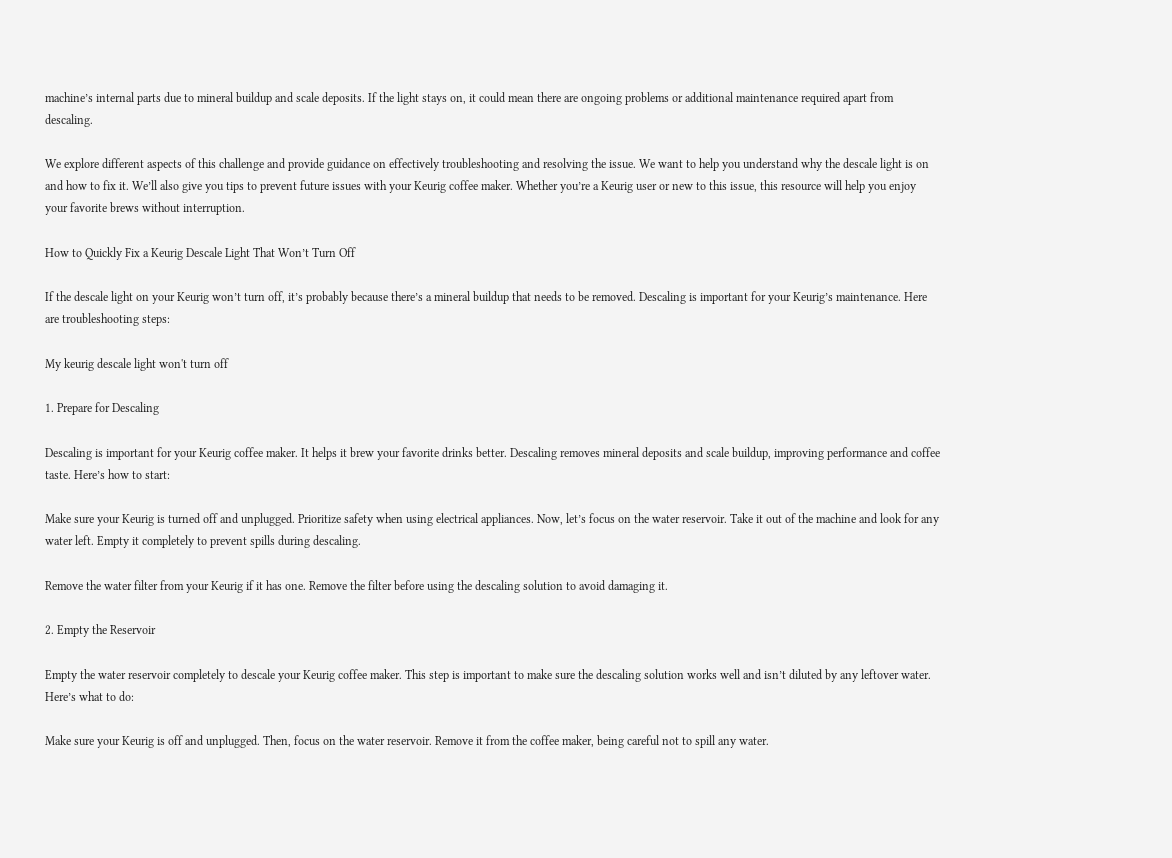machine’s internal parts due to mineral buildup and scale deposits. If the light stays on, it could mean there are ongoing problems or additional maintenance required apart from descaling.

We explore different aspects of this challenge and provide guidance on effectively troubleshooting and resolving the issue. We want to help you understand why the descale light is on and how to fix it. We’ll also give you tips to prevent future issues with your Keurig coffee maker. Whether you’re a Keurig user or new to this issue, this resource will help you enjoy your favorite brews without interruption.

How to Quickly Fix a Keurig Descale Light That Won’t Turn Off

If the descale light on your Keurig won’t turn off, it’s probably because there’s a mineral buildup that needs to be removed. Descaling is important for your Keurig’s maintenance. Here are troubleshooting steps:

My keurig descale light won't turn off

1. Prepare for Descaling

Descaling is important for your Keurig coffee maker. It helps it brew your favorite drinks better. Descaling removes mineral deposits and scale buildup, improving performance and coffee taste. Here’s how to start:

Make sure your Keurig is turned off and unplugged. Prioritize safety when using electrical appliances. Now, let’s focus on the water reservoir. Take it out of the machine and look for any water left. Empty it completely to prevent spills during descaling.

Remove the water filter from your Keurig if it has one. Remove the filter before using the descaling solution to avoid damaging it.

2. Empty the Reservoir

Empty the water reservoir completely to descale your Keurig coffee maker. This step is important to make sure the descaling solution works well and isn’t diluted by any leftover water. Here’s what to do:

Make sure your Keurig is off and unplugged. Then, focus on the water reservoir. Remove it from the coffee maker, being careful not to spill any water.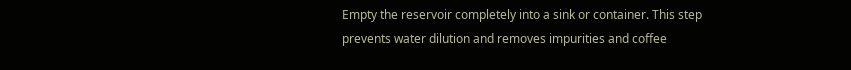Empty the reservoir completely into a sink or container. This step prevents water dilution and removes impurities and coffee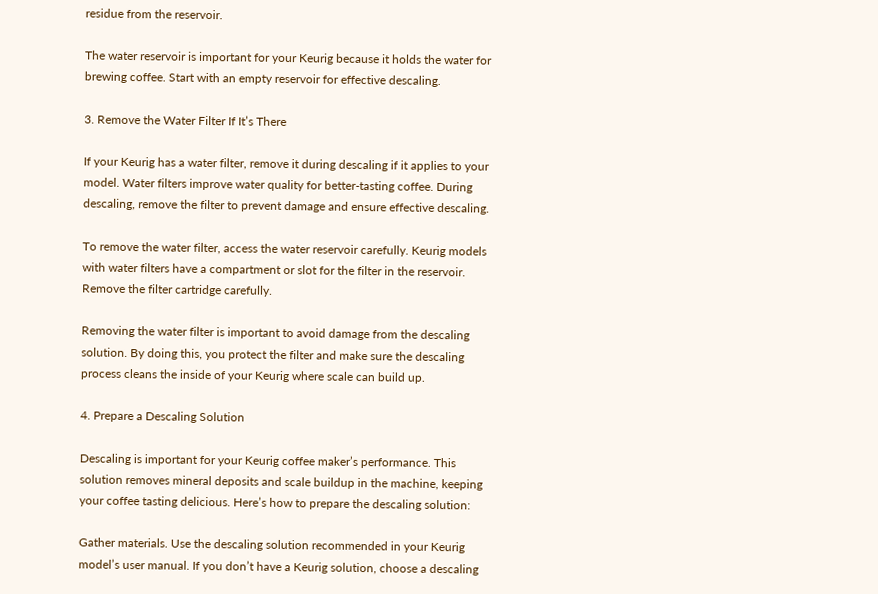residue from the reservoir.

The water reservoir is important for your Keurig because it holds the water for brewing coffee. Start with an empty reservoir for effective descaling.

3. Remove the Water Filter If It’s There

If your Keurig has a water filter, remove it during descaling if it applies to your model. Water filters improve water quality for better-tasting coffee. During descaling, remove the filter to prevent damage and ensure effective descaling.

To remove the water filter, access the water reservoir carefully. Keurig models with water filters have a compartment or slot for the filter in the reservoir. Remove the filter cartridge carefully.

Removing the water filter is important to avoid damage from the descaling solution. By doing this, you protect the filter and make sure the descaling process cleans the inside of your Keurig where scale can build up.

4. Prepare a Descaling Solution

Descaling is important for your Keurig coffee maker’s performance. This solution removes mineral deposits and scale buildup in the machine, keeping your coffee tasting delicious. Here’s how to prepare the descaling solution:

Gather materials. Use the descaling solution recommended in your Keurig model’s user manual. If you don’t have a Keurig solution, choose a descaling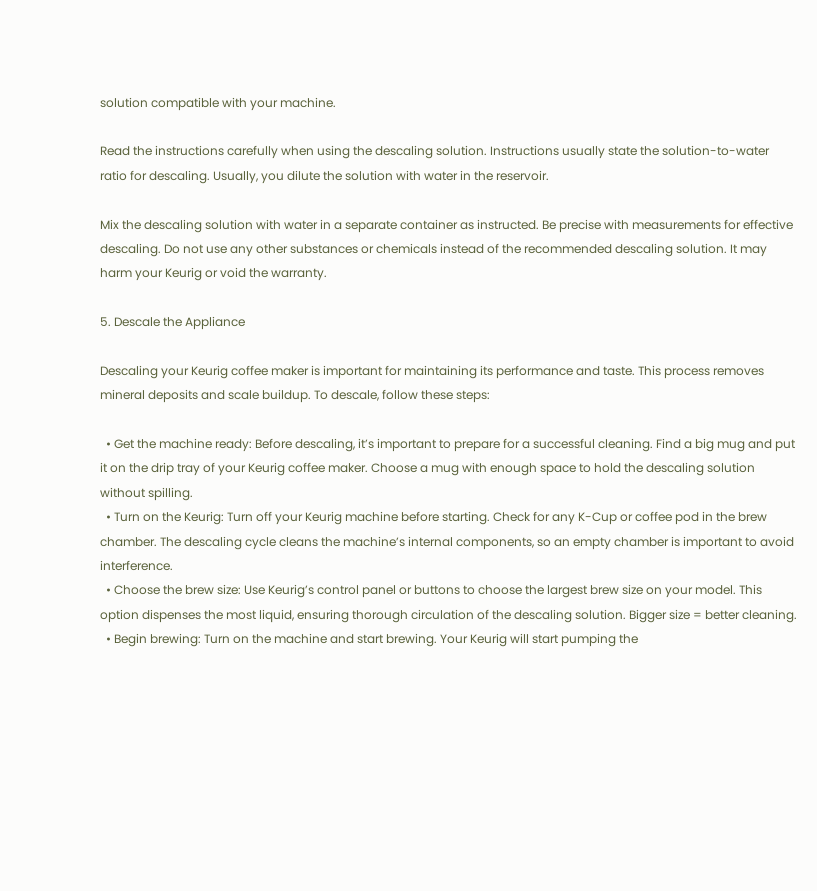solution compatible with your machine.

Read the instructions carefully when using the descaling solution. Instructions usually state the solution-to-water ratio for descaling. Usually, you dilute the solution with water in the reservoir.

Mix the descaling solution with water in a separate container as instructed. Be precise with measurements for effective descaling. Do not use any other substances or chemicals instead of the recommended descaling solution. It may harm your Keurig or void the warranty.

5. Descale the Appliance

Descaling your Keurig coffee maker is important for maintaining its performance and taste. This process removes mineral deposits and scale buildup. To descale, follow these steps:

  • Get the machine ready: Before descaling, it’s important to prepare for a successful cleaning. Find a big mug and put it on the drip tray of your Keurig coffee maker. Choose a mug with enough space to hold the descaling solution without spilling.
  • Turn on the Keurig: Turn off your Keurig machine before starting. Check for any K-Cup or coffee pod in the brew chamber. The descaling cycle cleans the machine’s internal components, so an empty chamber is important to avoid interference.
  • Choose the brew size: Use Keurig’s control panel or buttons to choose the largest brew size on your model. This option dispenses the most liquid, ensuring thorough circulation of the descaling solution. Bigger size = better cleaning.
  • Begin brewing: Turn on the machine and start brewing. Your Keurig will start pumping the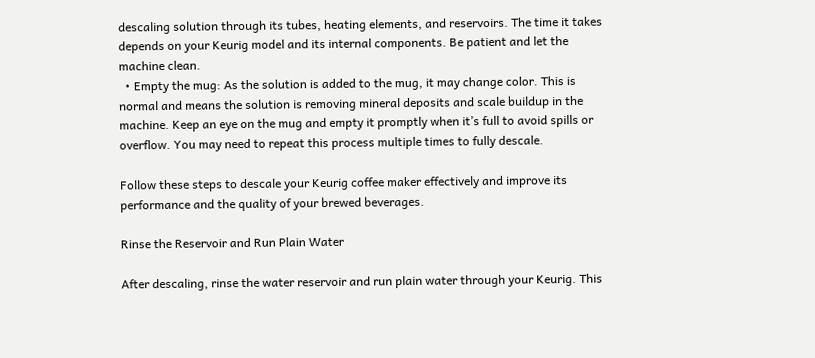descaling solution through its tubes, heating elements, and reservoirs. The time it takes depends on your Keurig model and its internal components. Be patient and let the machine clean.
  • Empty the mug: As the solution is added to the mug, it may change color. This is normal and means the solution is removing mineral deposits and scale buildup in the machine. Keep an eye on the mug and empty it promptly when it’s full to avoid spills or overflow. You may need to repeat this process multiple times to fully descale.

Follow these steps to descale your Keurig coffee maker effectively and improve its performance and the quality of your brewed beverages.

Rinse the Reservoir and Run Plain Water

After descaling, rinse the water reservoir and run plain water through your Keurig. This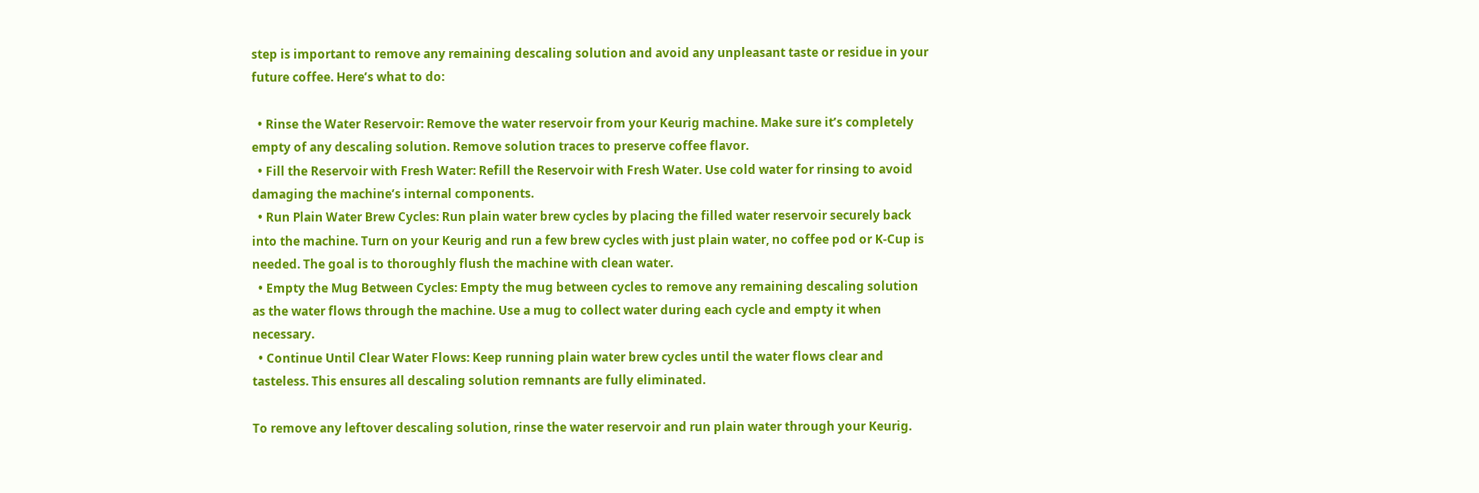step is important to remove any remaining descaling solution and avoid any unpleasant taste or residue in your future coffee. Here’s what to do:

  • Rinse the Water Reservoir: Remove the water reservoir from your Keurig machine. Make sure it’s completely empty of any descaling solution. Remove solution traces to preserve coffee flavor.
  • Fill the Reservoir with Fresh Water: Refill the Reservoir with Fresh Water. Use cold water for rinsing to avoid damaging the machine’s internal components.
  • Run Plain Water Brew Cycles: Run plain water brew cycles by placing the filled water reservoir securely back into the machine. Turn on your Keurig and run a few brew cycles with just plain water, no coffee pod or K-Cup is needed. The goal is to thoroughly flush the machine with clean water.
  • Empty the Mug Between Cycles: Empty the mug between cycles to remove any remaining descaling solution as the water flows through the machine. Use a mug to collect water during each cycle and empty it when necessary.
  • Continue Until Clear Water Flows: Keep running plain water brew cycles until the water flows clear and tasteless. This ensures all descaling solution remnants are fully eliminated.

To remove any leftover descaling solution, rinse the water reservoir and run plain water through your Keurig.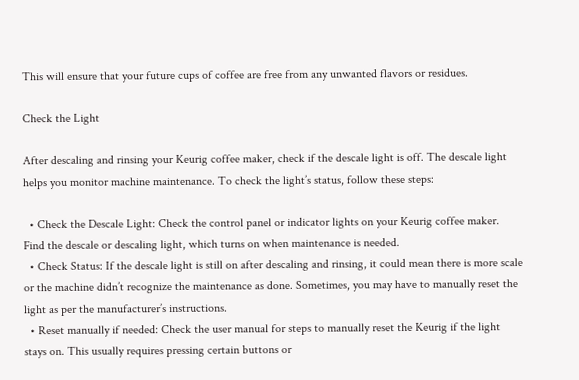This will ensure that your future cups of coffee are free from any unwanted flavors or residues.

Check the Light

After descaling and rinsing your Keurig coffee maker, check if the descale light is off. The descale light helps you monitor machine maintenance. To check the light’s status, follow these steps:

  • Check the Descale Light: Check the control panel or indicator lights on your Keurig coffee maker. Find the descale or descaling light, which turns on when maintenance is needed.
  • Check Status: If the descale light is still on after descaling and rinsing, it could mean there is more scale or the machine didn’t recognize the maintenance as done. Sometimes, you may have to manually reset the light as per the manufacturer’s instructions.
  • Reset manually if needed: Check the user manual for steps to manually reset the Keurig if the light stays on. This usually requires pressing certain buttons or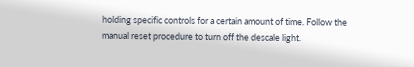holding specific controls for a certain amount of time. Follow the manual reset procedure to turn off the descale light.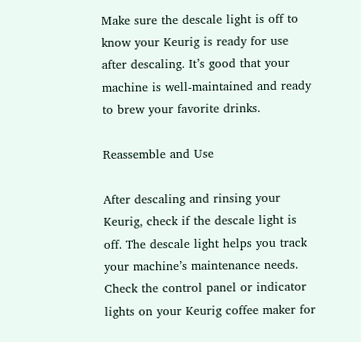Make sure the descale light is off to know your Keurig is ready for use after descaling. It’s good that your machine is well-maintained and ready to brew your favorite drinks.

Reassemble and Use

After descaling and rinsing your Keurig, check if the descale light is off. The descale light helps you track your machine’s maintenance needs. Check the control panel or indicator lights on your Keurig coffee maker for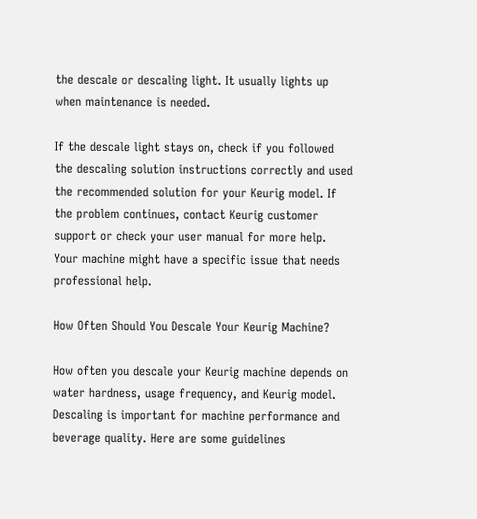the descale or descaling light. It usually lights up when maintenance is needed.

If the descale light stays on, check if you followed the descaling solution instructions correctly and used the recommended solution for your Keurig model. If the problem continues, contact Keurig customer support or check your user manual for more help. Your machine might have a specific issue that needs professional help.

How Often Should You Descale Your Keurig Machine?

How often you descale your Keurig machine depends on water hardness, usage frequency, and Keurig model. Descaling is important for machine performance and beverage quality. Here are some guidelines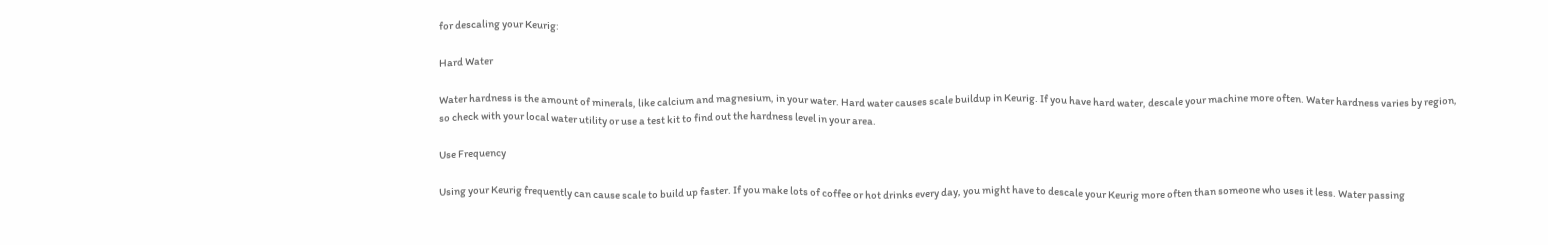for descaling your Keurig:

Hard Water

Water hardness is the amount of minerals, like calcium and magnesium, in your water. Hard water causes scale buildup in Keurig. If you have hard water, descale your machine more often. Water hardness varies by region, so check with your local water utility or use a test kit to find out the hardness level in your area.

Use Frequency

Using your Keurig frequently can cause scale to build up faster. If you make lots of coffee or hot drinks every day, you might have to descale your Keurig more often than someone who uses it less. Water passing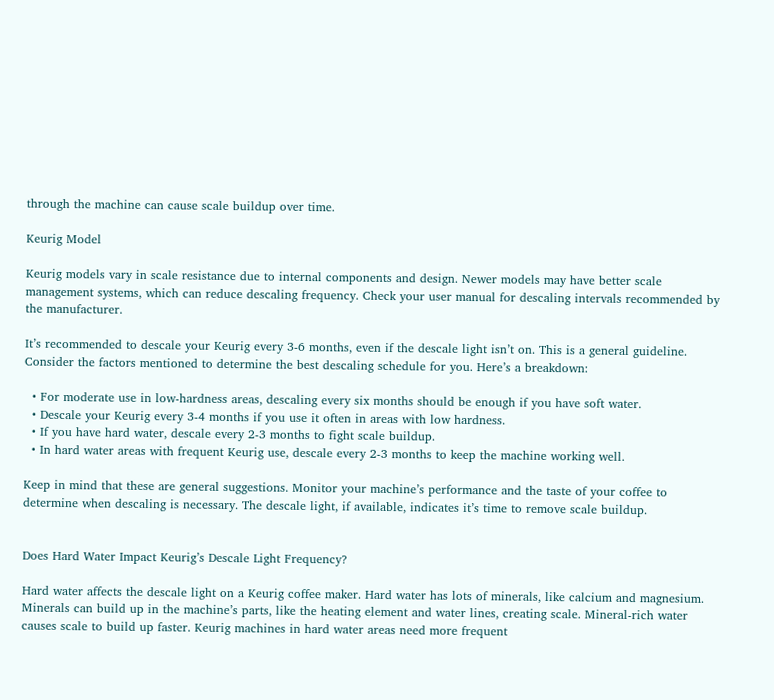through the machine can cause scale buildup over time.

Keurig Model

Keurig models vary in scale resistance due to internal components and design. Newer models may have better scale management systems, which can reduce descaling frequency. Check your user manual for descaling intervals recommended by the manufacturer.

It’s recommended to descale your Keurig every 3-6 months, even if the descale light isn’t on. This is a general guideline. Consider the factors mentioned to determine the best descaling schedule for you. Here’s a breakdown:

  • For moderate use in low-hardness areas, descaling every six months should be enough if you have soft water.
  • Descale your Keurig every 3-4 months if you use it often in areas with low hardness.
  • If you have hard water, descale every 2-3 months to fight scale buildup.
  • In hard water areas with frequent Keurig use, descale every 2-3 months to keep the machine working well.

Keep in mind that these are general suggestions. Monitor your machine’s performance and the taste of your coffee to determine when descaling is necessary. The descale light, if available, indicates it’s time to remove scale buildup.


Does Hard Water Impact Keurig’s Descale Light Frequency?

Hard water affects the descale light on a Keurig coffee maker. Hard water has lots of minerals, like calcium and magnesium. Minerals can build up in the machine’s parts, like the heating element and water lines, creating scale. Mineral-rich water causes scale to build up faster. Keurig machines in hard water areas need more frequent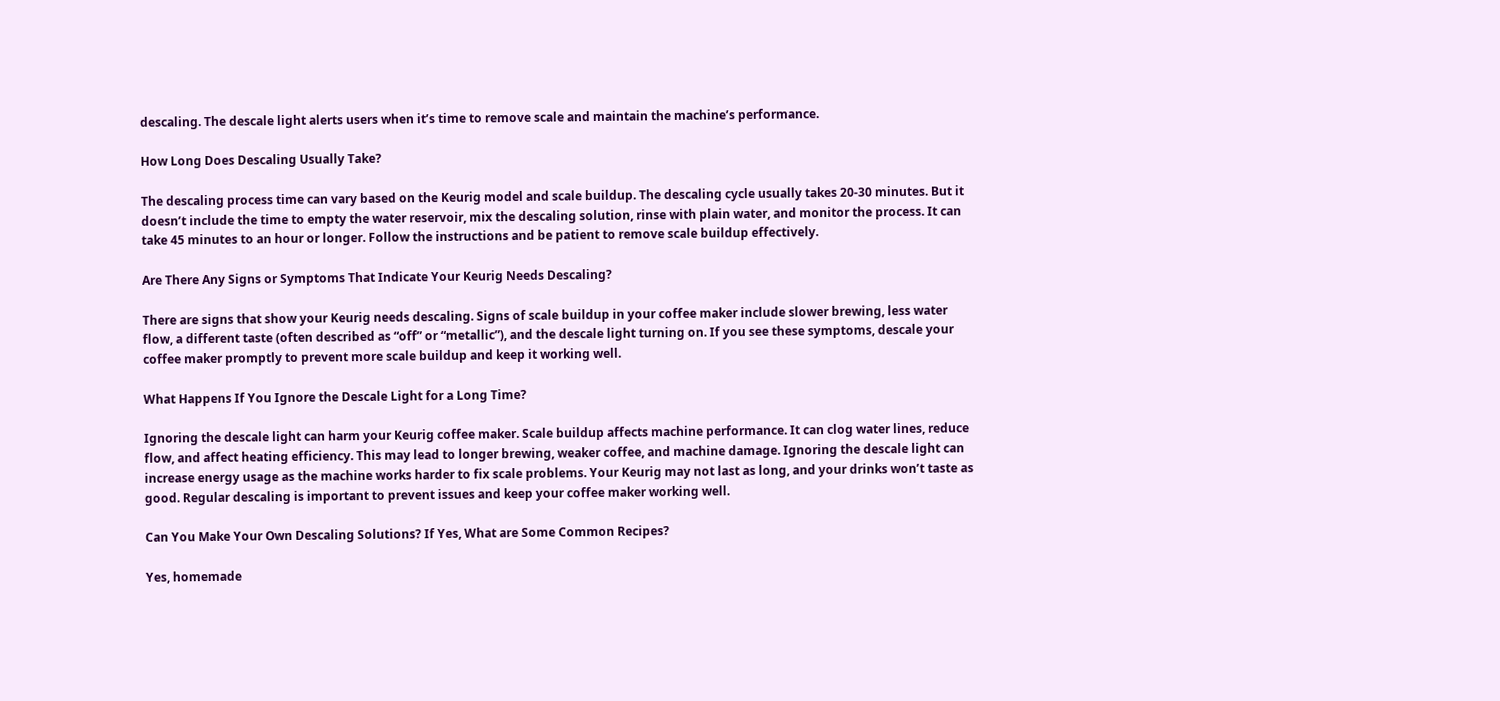descaling. The descale light alerts users when it’s time to remove scale and maintain the machine’s performance.

How Long Does Descaling Usually Take?

The descaling process time can vary based on the Keurig model and scale buildup. The descaling cycle usually takes 20-30 minutes. But it doesn’t include the time to empty the water reservoir, mix the descaling solution, rinse with plain water, and monitor the process. It can take 45 minutes to an hour or longer. Follow the instructions and be patient to remove scale buildup effectively.

Are There Any Signs or Symptoms That Indicate Your Keurig Needs Descaling?

There are signs that show your Keurig needs descaling. Signs of scale buildup in your coffee maker include slower brewing, less water flow, a different taste (often described as “off” or “metallic”), and the descale light turning on. If you see these symptoms, descale your coffee maker promptly to prevent more scale buildup and keep it working well.

What Happens If You Ignore the Descale Light for a Long Time?

Ignoring the descale light can harm your Keurig coffee maker. Scale buildup affects machine performance. It can clog water lines, reduce flow, and affect heating efficiency. This may lead to longer brewing, weaker coffee, and machine damage. Ignoring the descale light can increase energy usage as the machine works harder to fix scale problems. Your Keurig may not last as long, and your drinks won’t taste as good. Regular descaling is important to prevent issues and keep your coffee maker working well.

Can You Make Your Own Descaling Solutions? If Yes, What are Some Common Recipes?

Yes, homemade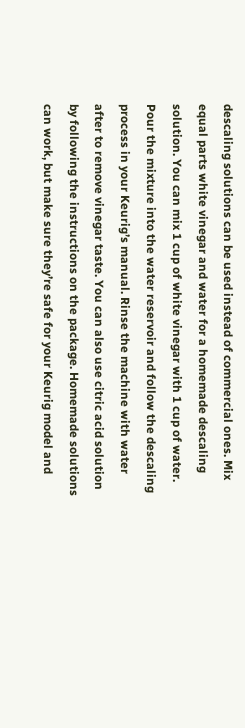descaling solutions can be used instead of commercial ones. Mix equal parts white vinegar and water for a homemade descaling solution. You can mix 1 cup of white vinegar with 1 cup of water. Pour the mixture into the water reservoir and follow the descaling process in your Keurig’s manual. Rinse the machine with water after to remove vinegar taste. You can also use citric acid solution by following the instructions on the package. Homemade solutions can work, but make sure they’re safe for your Keurig model and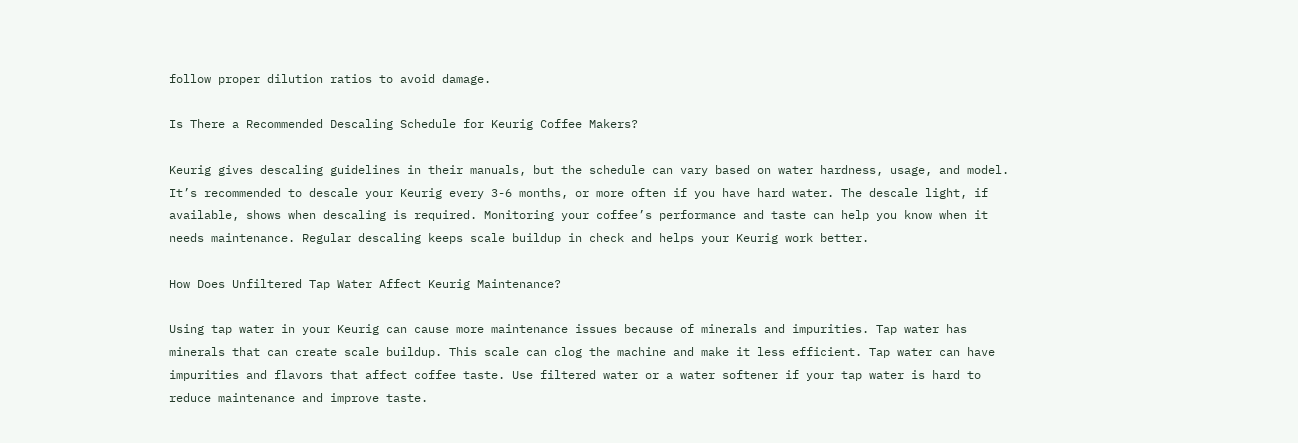follow proper dilution ratios to avoid damage.

Is There a Recommended Descaling Schedule for Keurig Coffee Makers?

Keurig gives descaling guidelines in their manuals, but the schedule can vary based on water hardness, usage, and model. It’s recommended to descale your Keurig every 3-6 months, or more often if you have hard water. The descale light, if available, shows when descaling is required. Monitoring your coffee’s performance and taste can help you know when it needs maintenance. Regular descaling keeps scale buildup in check and helps your Keurig work better.

How Does Unfiltered Tap Water Affect Keurig Maintenance?

Using tap water in your Keurig can cause more maintenance issues because of minerals and impurities. Tap water has minerals that can create scale buildup. This scale can clog the machine and make it less efficient. Tap water can have impurities and flavors that affect coffee taste. Use filtered water or a water softener if your tap water is hard to reduce maintenance and improve taste.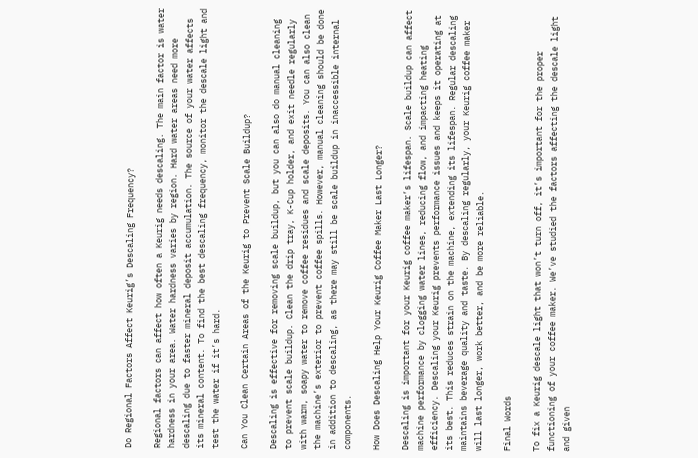Do Regional Factors Affect Keurig’s Descaling Frequency?

Regional factors can affect how often a Keurig needs descaling. The main factor is water hardness in your area. Water hardness varies by region. Hard water areas need more descaling due to faster mineral deposit accumulation. The source of your water affects its mineral content. To find the best descaling frequency, monitor the descale light and test the water if it’s hard.

Can You Clean Certain Areas of the Keurig to Prevent Scale Buildup?

Descaling is effective for removing scale buildup, but you can also do manual cleaning to prevent scale buildup. Clean the drip tray, K-Cup holder, and exit needle regularly with warm, soapy water to remove coffee residues and scale deposits. You can also clean the machine’s exterior to prevent coffee spills. However, manual cleaning should be done in addition to descaling, as there may still be scale buildup in inaccessible internal components.

How Does Descaling Help Your Keurig Coffee Maker Last Longer?

Descaling is important for your Keurig coffee maker’s lifespan. Scale buildup can affect machine performance by clogging water lines, reducing flow, and impacting heating efficiency. Descaling your Keurig prevents performance issues and keeps it operating at its best. This reduces strain on the machine, extending its lifespan. Regular descaling maintains beverage quality and taste. By descaling regularly, your Keurig coffee maker will last longer, work better, and be more reliable.

Final Words

To fix a Keurig descale light that won’t turn off, it’s important for the proper functioning of your coffee maker. We’ve studied the factors affecting the descale light and given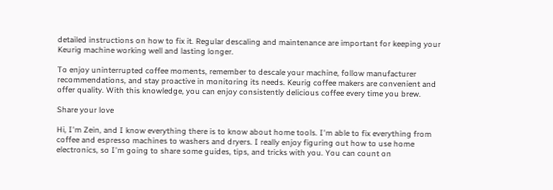detailed instructions on how to fix it. Regular descaling and maintenance are important for keeping your Keurig machine working well and lasting longer.

To enjoy uninterrupted coffee moments, remember to descale your machine, follow manufacturer recommendations, and stay proactive in monitoring its needs. Keurig coffee makers are convenient and offer quality. With this knowledge, you can enjoy consistently delicious coffee every time you brew.

Share your love

Hi, I'm Zein, and I know everything there is to know about home tools. I'm able to fix everything from coffee and espresso machines to washers and dryers. I really enjoy figuring out how to use home electronics, so I'm going to share some guides, tips, and tricks with you. You can count on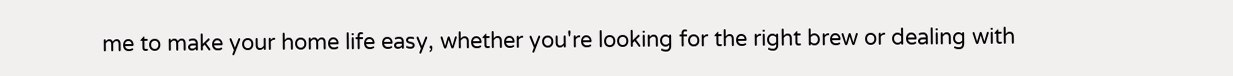me to make your home life easy, whether you're looking for the right brew or dealing with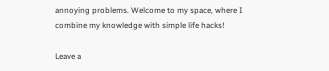annoying problems. Welcome to my space, where I combine my knowledge with simple life hacks!

Leave a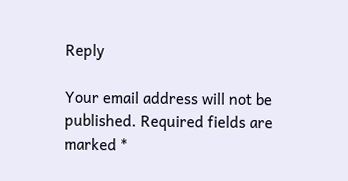Reply

Your email address will not be published. Required fields are marked *